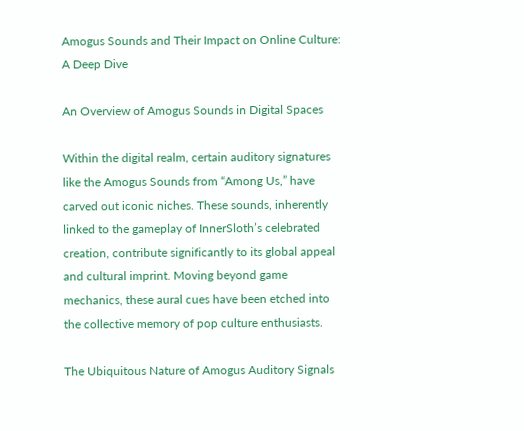Amogus Sounds and Their Impact on Online Culture: A Deep Dive

An Overview of Amogus Sounds in Digital Spaces

Within the digital realm, certain auditory signatures like the Amogus Sounds from “Among Us,” have carved out iconic niches. These sounds, inherently linked to the gameplay of InnerSloth’s celebrated creation, contribute significantly to its global appeal and cultural imprint. Moving beyond game mechanics, these aural cues have been etched into the collective memory of pop culture enthusiasts.

The Ubiquitous Nature of Amogus Auditory Signals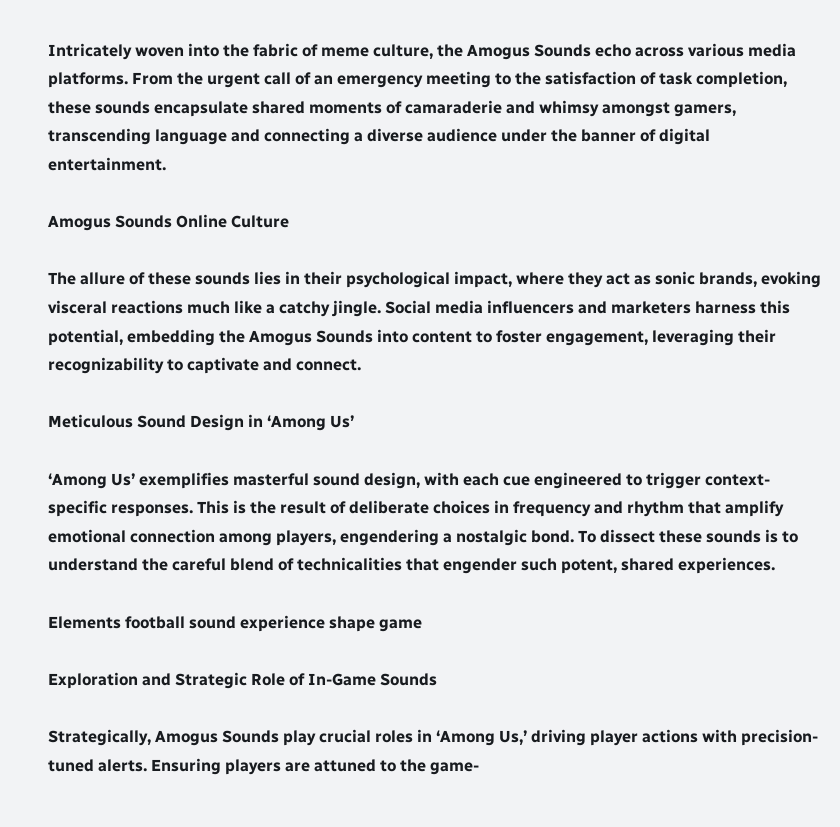Intricately woven into the fabric of meme culture, the Amogus Sounds echo across various media platforms. From the urgent call of an emergency meeting to the satisfaction of task completion, these sounds encapsulate shared moments of camaraderie and whimsy amongst gamers, transcending language and connecting a diverse audience under the banner of digital entertainment.

Amogus Sounds Online Culture

The allure of these sounds lies in their psychological impact, where they act as sonic brands, evoking visceral reactions much like a catchy jingle. Social media influencers and marketers harness this potential, embedding the Amogus Sounds into content to foster engagement, leveraging their recognizability to captivate and connect.

Meticulous Sound Design in ‘Among Us’

‘Among Us’ exemplifies masterful sound design, with each cue engineered to trigger context-specific responses. This is the result of deliberate choices in frequency and rhythm that amplify emotional connection among players, engendering a nostalgic bond. To dissect these sounds is to understand the careful blend of technicalities that engender such potent, shared experiences.

Elements football sound experience shape game

Exploration and Strategic Role of In-Game Sounds

Strategically, Amogus Sounds play crucial roles in ‘Among Us,’ driving player actions with precision-tuned alerts. Ensuring players are attuned to the game-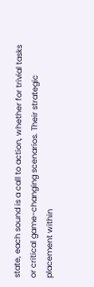state, each sound is a call to action, whether for trivial tasks or critical game-changing scenarios. Their strategic placement within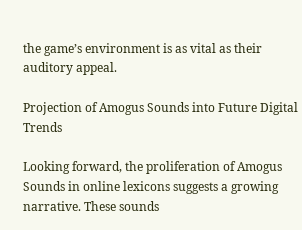the game’s environment is as vital as their auditory appeal.

Projection of Amogus Sounds into Future Digital Trends

Looking forward, the proliferation of Amogus Sounds in online lexicons suggests a growing narrative. These sounds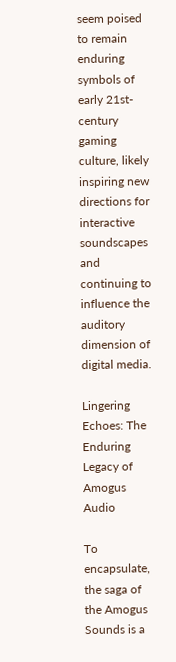seem poised to remain enduring symbols of early 21st-century gaming culture, likely inspiring new directions for interactive soundscapes and continuing to influence the auditory dimension of digital media.

Lingering Echoes: The Enduring Legacy of Amogus Audio

To encapsulate, the saga of the Amogus Sounds is a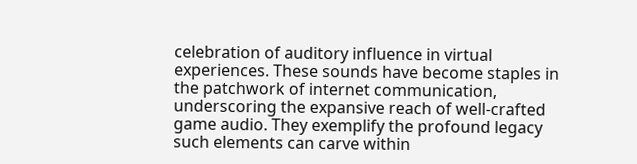celebration of auditory influence in virtual experiences. These sounds have become staples in the patchwork of internet communication, underscoring the expansive reach of well-crafted game audio. They exemplify the profound legacy such elements can carve within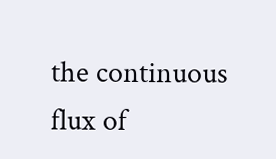the continuous flux of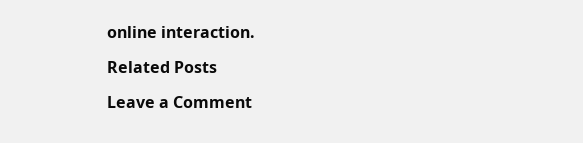online interaction.

Related Posts

Leave a Comment